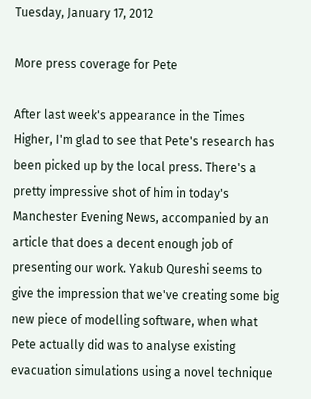Tuesday, January 17, 2012

More press coverage for Pete

After last week's appearance in the Times Higher, I'm glad to see that Pete's research has been picked up by the local press. There's a pretty impressive shot of him in today's Manchester Evening News, accompanied by an article that does a decent enough job of presenting our work. Yakub Qureshi seems to give the impression that we've creating some big new piece of modelling software, when what Pete actually did was to analyse existing evacuation simulations using a novel technique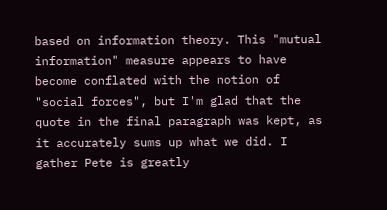based on information theory. This "mutual information" measure appears to have become conflated with the notion of "social forces", but I'm glad that the quote in the final paragraph was kept, as it accurately sums up what we did. I gather Pete is greatly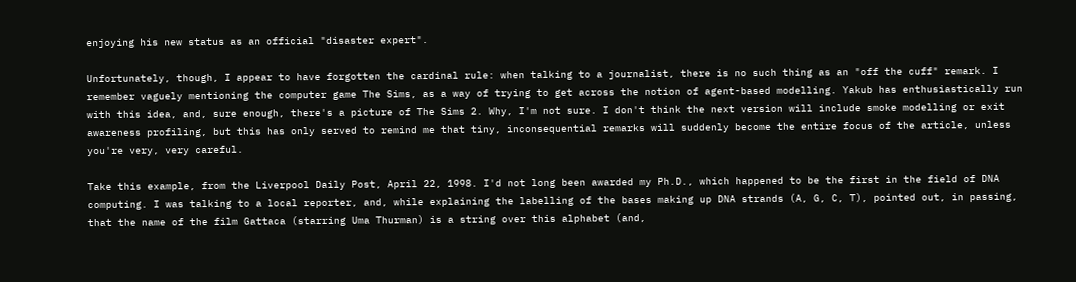enjoying his new status as an official "disaster expert".

Unfortunately, though, I appear to have forgotten the cardinal rule: when talking to a journalist, there is no such thing as an "off the cuff" remark. I remember vaguely mentioning the computer game The Sims, as a way of trying to get across the notion of agent-based modelling. Yakub has enthusiastically run with this idea, and, sure enough, there's a picture of The Sims 2. Why, I'm not sure. I don't think the next version will include smoke modelling or exit awareness profiling, but this has only served to remind me that tiny, inconsequential remarks will suddenly become the entire focus of the article, unless you're very, very careful.

Take this example, from the Liverpool Daily Post, April 22, 1998. I'd not long been awarded my Ph.D., which happened to be the first in the field of DNA computing. I was talking to a local reporter, and, while explaining the labelling of the bases making up DNA strands (A, G, C, T), pointed out, in passing, that the name of the film Gattaca (starring Uma Thurman) is a string over this alphabet (and,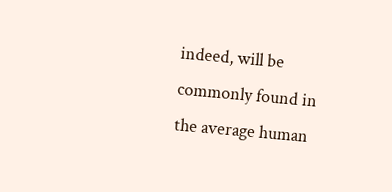indeed, will be commonly found in the average human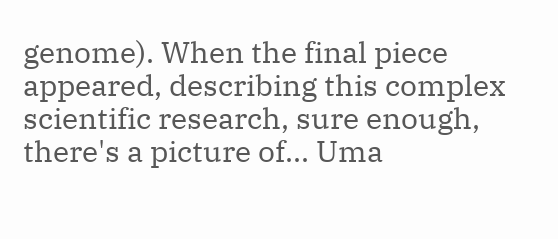genome). When the final piece appeared, describing this complex scientific research, sure enough, there's a picture of... Uma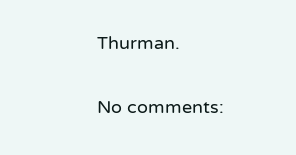Thurman.

No comments: